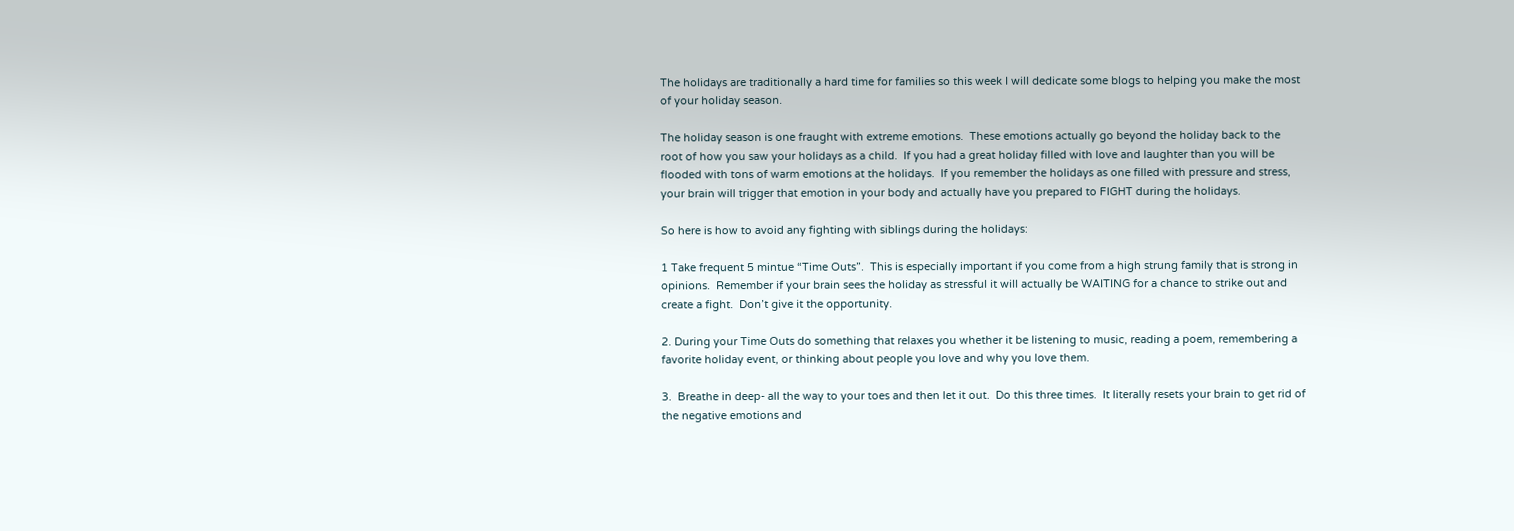The holidays are traditionally a hard time for families so this week I will dedicate some blogs to helping you make the most of your holiday season.

The holiday season is one fraught with extreme emotions.  These emotions actually go beyond the holiday back to the root of how you saw your holidays as a child.  If you had a great holiday filled with love and laughter than you will be flooded with tons of warm emotions at the holidays.  If you remember the holidays as one filled with pressure and stress, your brain will trigger that emotion in your body and actually have you prepared to FIGHT during the holidays.

So here is how to avoid any fighting with siblings during the holidays:

1 Take frequent 5 mintue “Time Outs”.  This is especially important if you come from a high strung family that is strong in opinions.  Remember if your brain sees the holiday as stressful it will actually be WAITING for a chance to strike out and create a fight.  Don’t give it the opportunity.

2. During your Time Outs do something that relaxes you whether it be listening to music, reading a poem, remembering a favorite holiday event, or thinking about people you love and why you love them.

3.  Breathe in deep- all the way to your toes and then let it out.  Do this three times.  It literally resets your brain to get rid of the negative emotions and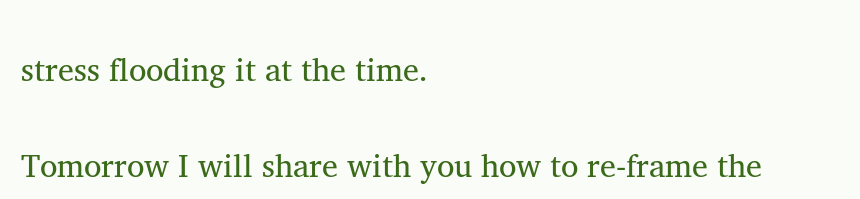stress flooding it at the time.

Tomorrow I will share with you how to re-frame the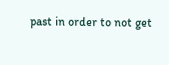past in order to not get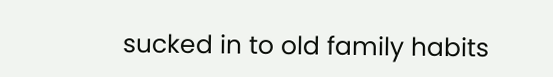sucked in to old family habits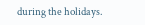during the holidays.